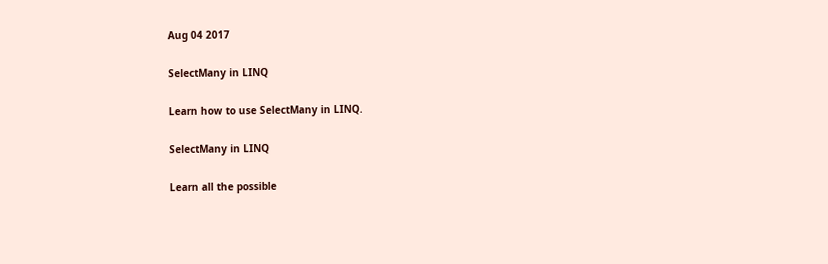Aug 04 2017

SelectMany in LINQ

Learn how to use SelectMany in LINQ.

SelectMany in LINQ

Learn all the possible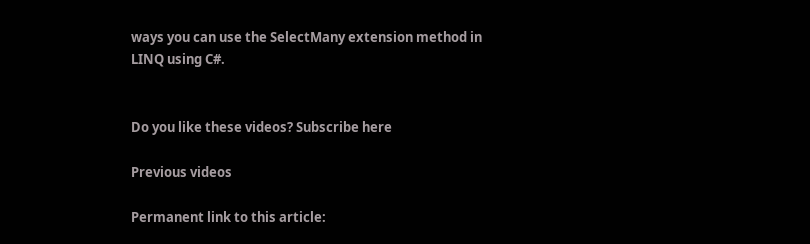ways you can use the SelectMany extension method in LINQ using C#.


Do you like these videos? Subscribe here

Previous videos

Permanent link to this article: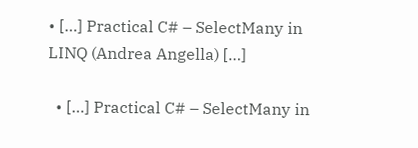• […] Practical C# – SelectMany in LINQ (Andrea Angella) […]

  • […] Practical C# – SelectMany in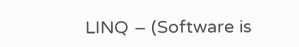LINQ – (Software is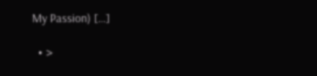My Passion) […]

  • >